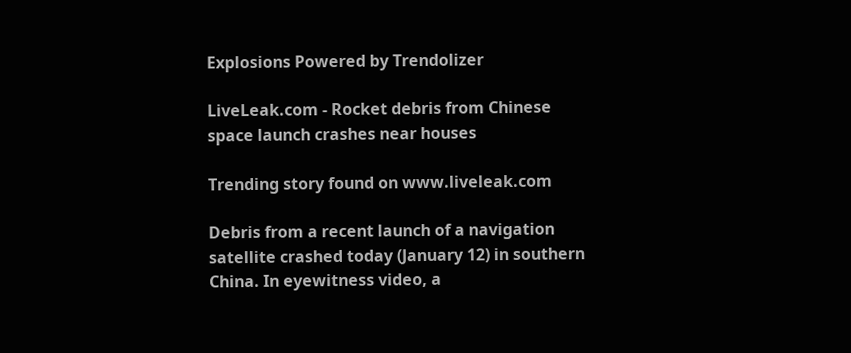Explosions Powered by Trendolizer

LiveLeak.com - Rocket debris from Chinese space launch crashes near houses

Trending story found on www.liveleak.com

Debris from a recent launch of a navigation satellite crashed today (January 12) in southern China. In eyewitness video, a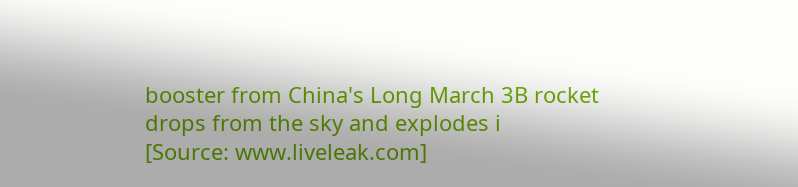booster from China's Long March 3B rocket drops from the sky and explodes i
[Source: www.liveleak.com]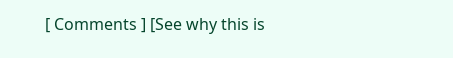[ Comments ] [See why this is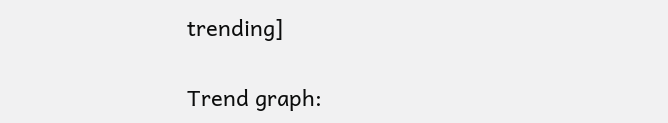trending]

Trend graph: